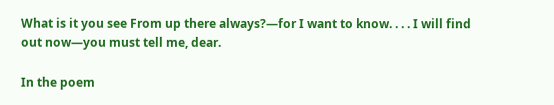What is it you see From up there always?—for I want to know. . . . I will find out now—you must tell me, dear.

In the poem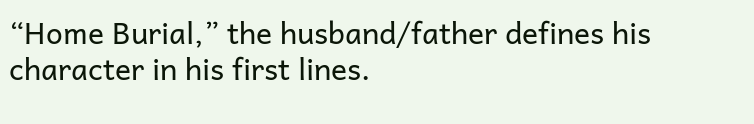“Home Burial,” the husband/father defines his character in his first lines.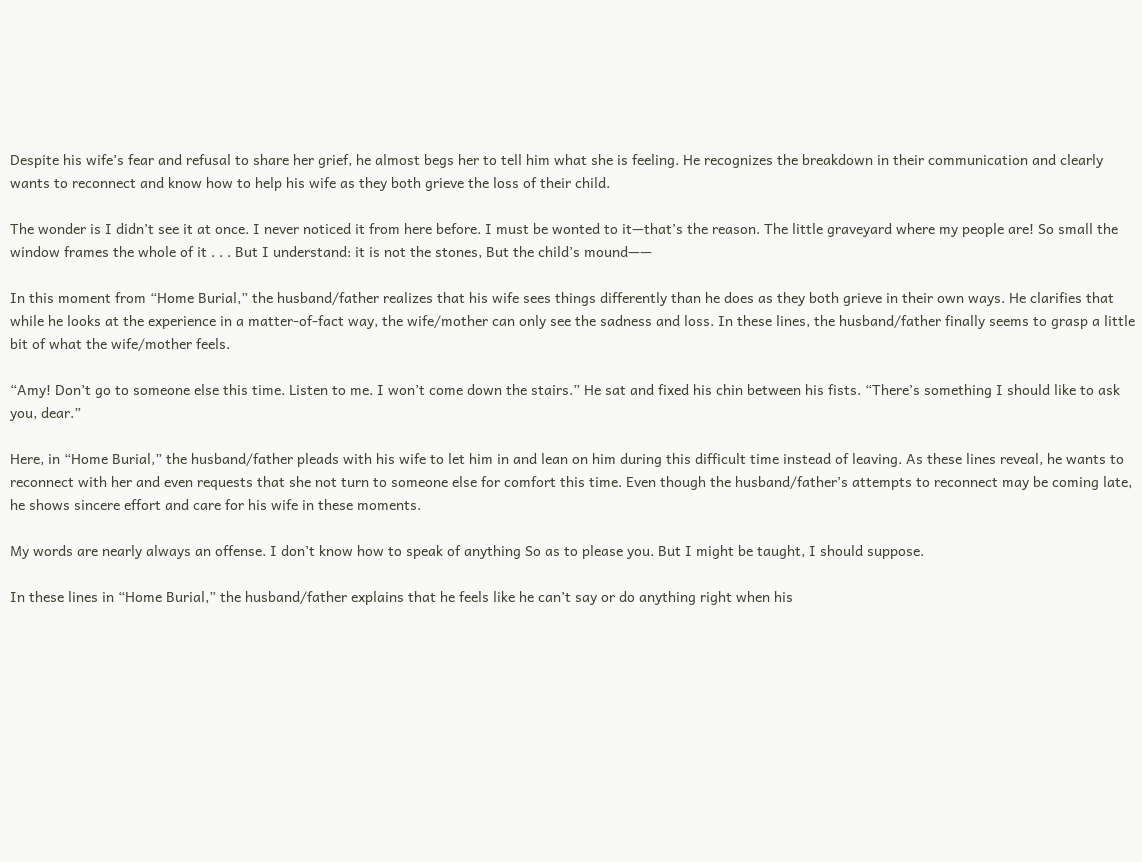Despite his wife’s fear and refusal to share her grief, he almost begs her to tell him what she is feeling. He recognizes the breakdown in their communication and clearly wants to reconnect and know how to help his wife as they both grieve the loss of their child.

The wonder is I didn’t see it at once. I never noticed it from here before. I must be wonted to it—that’s the reason. The little graveyard where my people are! So small the window frames the whole of it . . . But I understand: it is not the stones, But the child’s mound——

In this moment from “Home Burial,” the husband/father realizes that his wife sees things differently than he does as they both grieve in their own ways. He clarifies that while he looks at the experience in a matter-of-fact way, the wife/mother can only see the sadness and loss. In these lines, the husband/father finally seems to grasp a little bit of what the wife/mother feels.

“Amy! Don’t go to someone else this time. Listen to me. I won’t come down the stairs.” He sat and fixed his chin between his fists. “There’s something I should like to ask you, dear.”

Here, in “Home Burial,” the husband/father pleads with his wife to let him in and lean on him during this difficult time instead of leaving. As these lines reveal, he wants to reconnect with her and even requests that she not turn to someone else for comfort this time. Even though the husband/father’s attempts to reconnect may be coming late, he shows sincere effort and care for his wife in these moments.

My words are nearly always an offense. I don’t know how to speak of anything So as to please you. But I might be taught, I should suppose.

In these lines in “Home Burial,” the husband/father explains that he feels like he can’t say or do anything right when his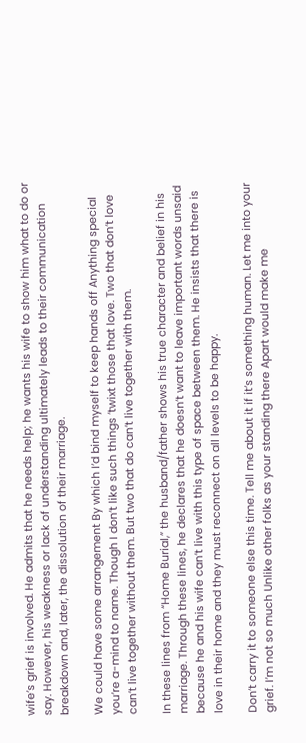wife’s grief is involved. He admits that he needs help; he wants his wife to show him what to do or say. However, his weakness or lack of understanding ultimately leads to their communication breakdown and, later, the dissolution of their marriage.

We could have some arrangement By which I’d bind myself to keep hands off Anything special you’re a-mind to name. Though I don’t like such things ’twixt those that love. Two that don’t love can’t live together without them. But two that do can’t live together with them.

In these lines from “Home Burial,” the husband/father shows his true character and belief in his marriage. Through these lines, he declares that he doesn’t want to leave important words unsaid because he and his wife can’t live with this type of space between them. He insists that there is love in their home and they must reconnect on all levels to be happy.

Don’t carry it to someone else this time. Tell me about it if it’s something human. Let me into your grief. I’m not so much Unlike other folks as your standing there Apart would make me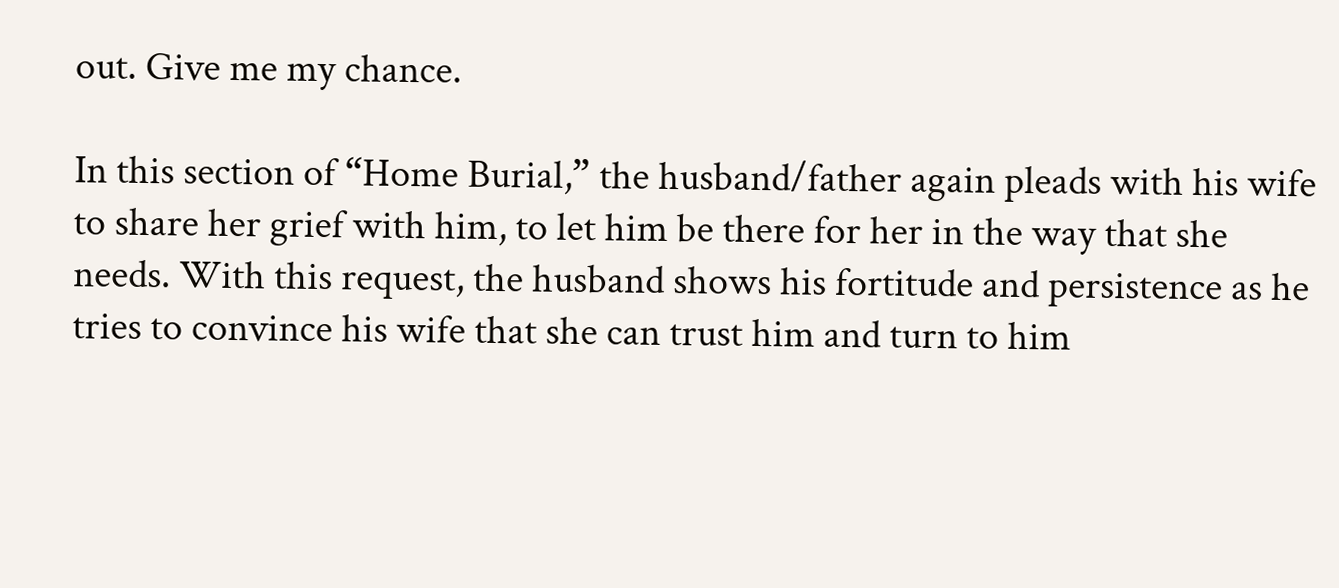out. Give me my chance.

In this section of “Home Burial,” the husband/father again pleads with his wife to share her grief with him, to let him be there for her in the way that she needs. With this request, the husband shows his fortitude and persistence as he tries to convince his wife that she can trust him and turn to him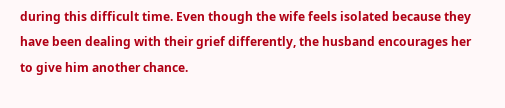during this difficult time. Even though the wife feels isolated because they have been dealing with their grief differently, the husband encourages her to give him another chance.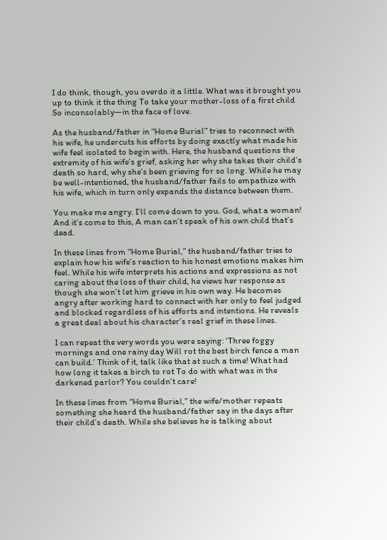I do think, though, you overdo it a little. What was it brought you up to think it the thing To take your mother-loss of a first child So inconsolably—in the face of love.

As the husband/father in “Home Burial” tries to reconnect with his wife, he undercuts his efforts by doing exactly what made his wife feel isolated to begin with. Here, the husband questions the extremity of his wife’s grief, asking her why she takes their child’s death so hard, why she’s been grieving for so long. While he may be well-intentioned, the husband/father fails to empathize with his wife, which in turn only expands the distance between them.

You make me angry. I’ll come down to you. God, what a woman! And it’s come to this, A man can’t speak of his own child that’s dead.

In these lines from “Home Burial,” the husband/father tries to explain how his wife’s reaction to his honest emotions makes him feel. While his wife interprets his actions and expressions as not caring about the loss of their child, he views her response as though she won’t let him grieve in his own way. He becomes angry after working hard to connect with her only to feel judged and blocked regardless of his efforts and intentions. He reveals a great deal about his character’s real grief in these lines.

I can repeat the very words you were saying: ‘Three foggy mornings and one rainy day Will rot the best birch fence a man can build.’ Think of it, talk like that at such a time! What had how long it takes a birch to rot To do with what was in the darkened parlor? You couldn’t care!

In these lines from “Home Burial,” the wife/mother repeats something she heard the husband/father say in the days after their child’s death. While she believes he is talking about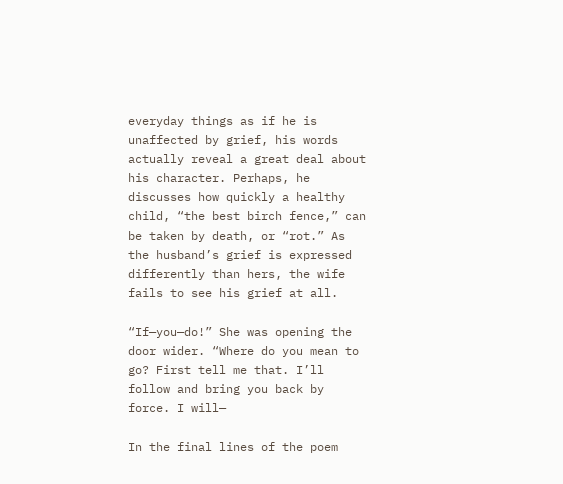everyday things as if he is unaffected by grief, his words actually reveal a great deal about his character. Perhaps, he discusses how quickly a healthy child, “the best birch fence,” can be taken by death, or “rot.” As the husband’s grief is expressed differently than hers, the wife fails to see his grief at all.

“If—you—do!” She was opening the door wider. “Where do you mean to go? First tell me that. I’ll follow and bring you back by force. I will—

In the final lines of the poem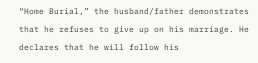“Home Burial,” the husband/father demonstrates that he refuses to give up on his marriage. He declares that he will follow his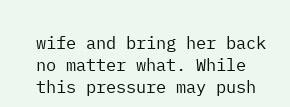wife and bring her back no matter what. While this pressure may push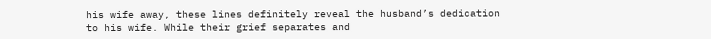his wife away, these lines definitely reveal the husband’s dedication to his wife. While their grief separates and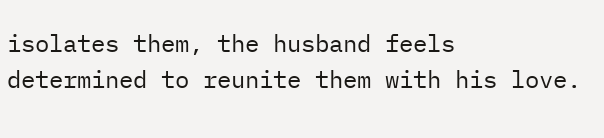isolates them, the husband feels determined to reunite them with his love.